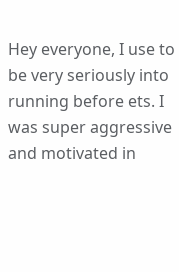Hey everyone, I use to be very seriously into running before ets. I was super aggressive and motivated in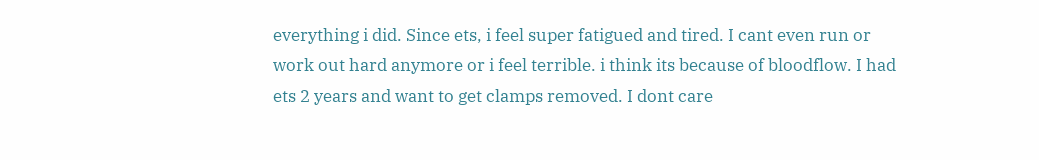everything i did. Since ets, i feel super fatigued and tired. I cant even run or work out hard anymore or i feel terrible. i think its because of bloodflow. I had ets 2 years and want to get clamps removed. I dont care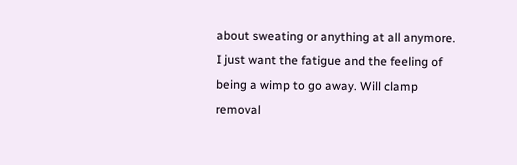about sweating or anything at all anymore. I just want the fatigue and the feeling of being a wimp to go away. Will clamp removal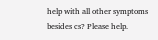help with all other symptoms besides cs? Please help.